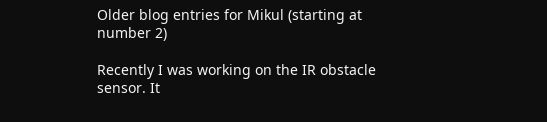Older blog entries for Mikul (starting at number 2)

Recently I was working on the IR obstacle sensor. It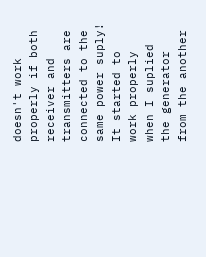doesn't work properly if both receiver and transmitters are connected to the same power suply! It started to work properly when I suplied the generator from the another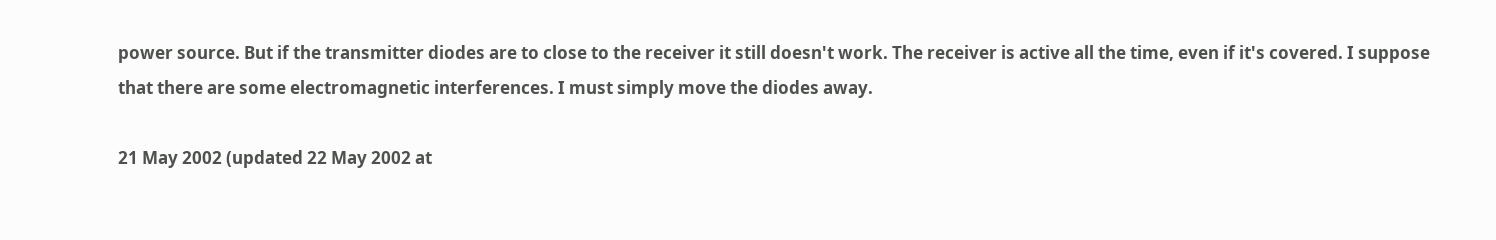power source. But if the transmitter diodes are to close to the receiver it still doesn't work. The receiver is active all the time, even if it's covered. I suppose that there are some electromagnetic interferences. I must simply move the diodes away.

21 May 2002 (updated 22 May 2002 at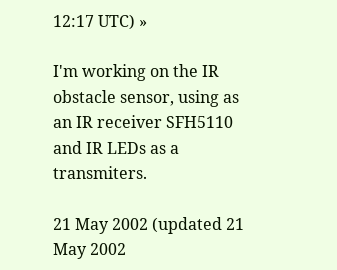12:17 UTC) »

I'm working on the IR obstacle sensor, using as an IR receiver SFH5110 and IR LEDs as a transmiters.

21 May 2002 (updated 21 May 2002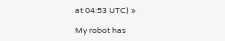at 04:53 UTC) »

My robot has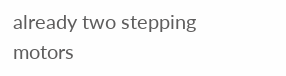already two stepping motors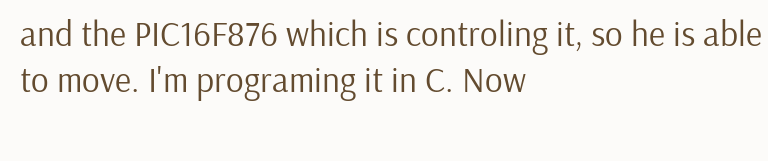and the PIC16F876 which is controling it, so he is able to move. I'm programing it in C. Now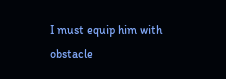I must equip him with obstacle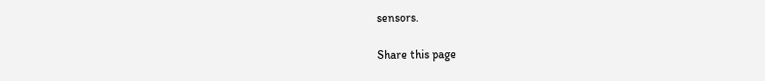sensors.

Share this page